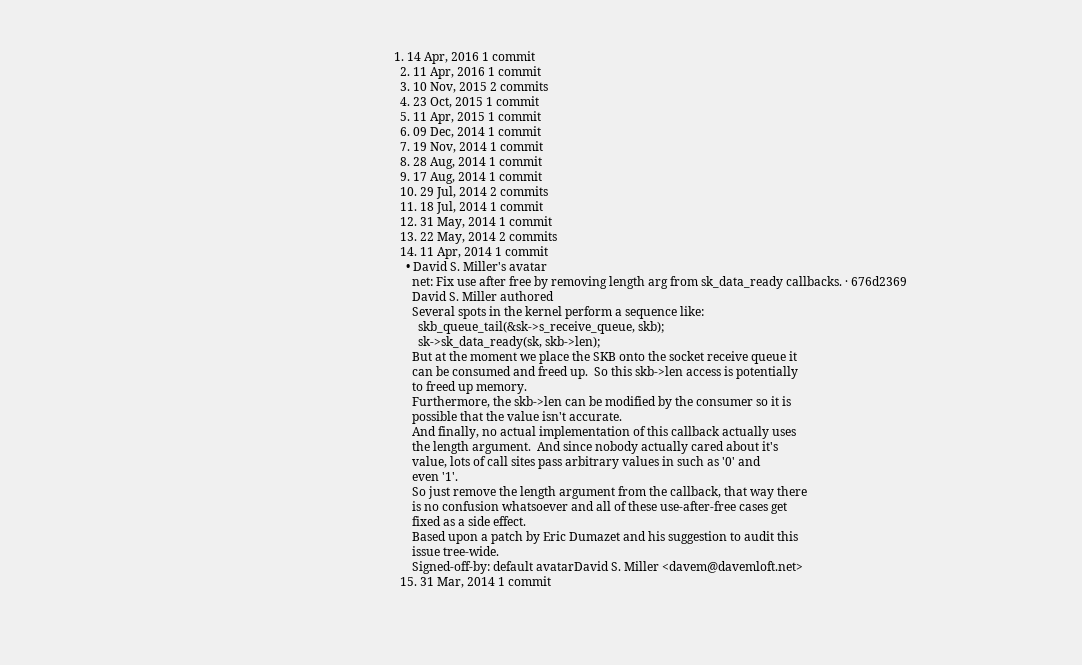1. 14 Apr, 2016 1 commit
  2. 11 Apr, 2016 1 commit
  3. 10 Nov, 2015 2 commits
  4. 23 Oct, 2015 1 commit
  5. 11 Apr, 2015 1 commit
  6. 09 Dec, 2014 1 commit
  7. 19 Nov, 2014 1 commit
  8. 28 Aug, 2014 1 commit
  9. 17 Aug, 2014 1 commit
  10. 29 Jul, 2014 2 commits
  11. 18 Jul, 2014 1 commit
  12. 31 May, 2014 1 commit
  13. 22 May, 2014 2 commits
  14. 11 Apr, 2014 1 commit
    • David S. Miller's avatar
      net: Fix use after free by removing length arg from sk_data_ready callbacks. · 676d2369
      David S. Miller authored
      Several spots in the kernel perform a sequence like:
        skb_queue_tail(&sk->s_receive_queue, skb);
        sk->sk_data_ready(sk, skb->len);
      But at the moment we place the SKB onto the socket receive queue it
      can be consumed and freed up.  So this skb->len access is potentially
      to freed up memory.
      Furthermore, the skb->len can be modified by the consumer so it is
      possible that the value isn't accurate.
      And finally, no actual implementation of this callback actually uses
      the length argument.  And since nobody actually cared about it's
      value, lots of call sites pass arbitrary values in such as '0' and
      even '1'.
      So just remove the length argument from the callback, that way there
      is no confusion whatsoever and all of these use-after-free cases get
      fixed as a side effect.
      Based upon a patch by Eric Dumazet and his suggestion to audit this
      issue tree-wide.
      Signed-off-by: default avatarDavid S. Miller <davem@davemloft.net>
  15. 31 Mar, 2014 1 commit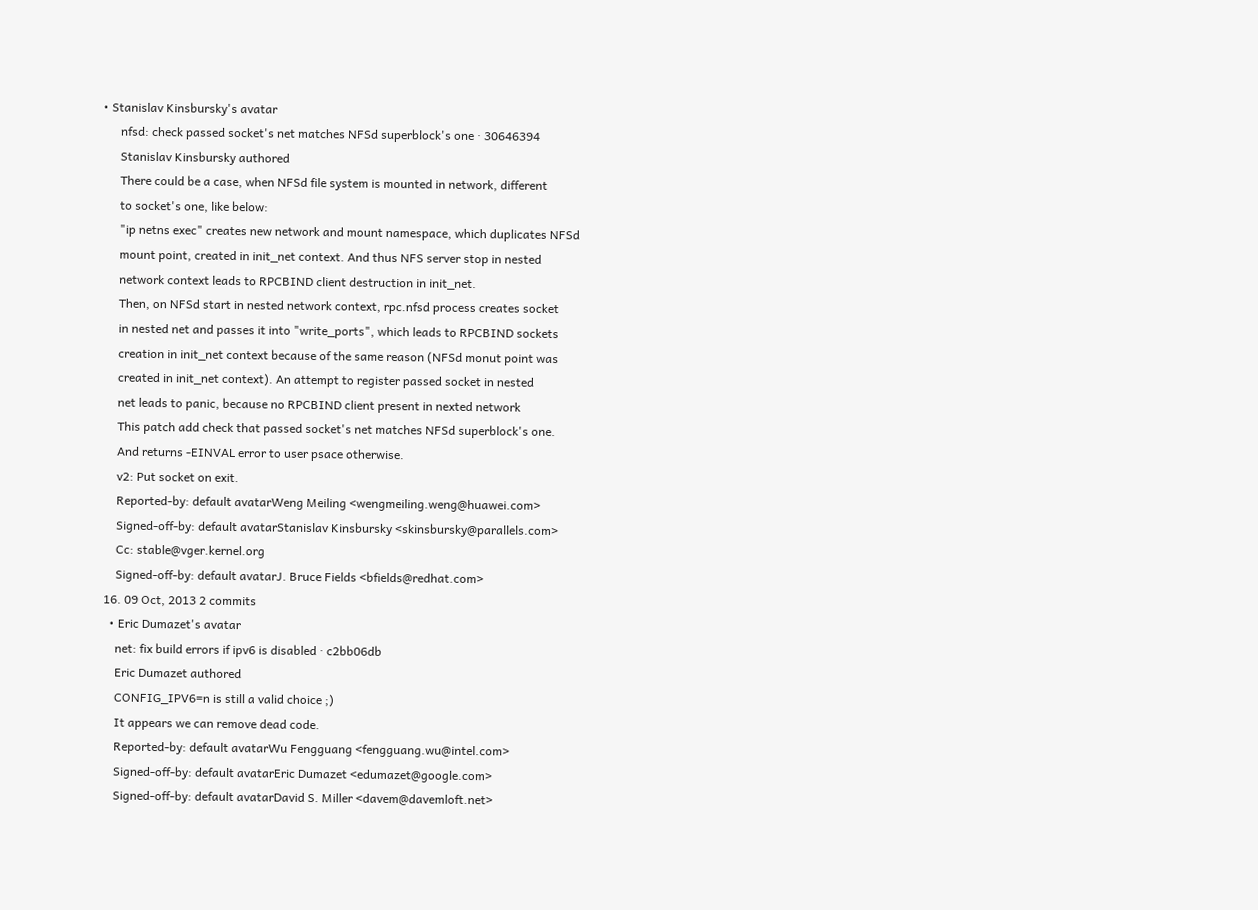• Stanislav Kinsbursky's avatar
      nfsd: check passed socket's net matches NFSd superblock's one · 30646394
      Stanislav Kinsbursky authored
      There could be a case, when NFSd file system is mounted in network, different
      to socket's one, like below:
      "ip netns exec" creates new network and mount namespace, which duplicates NFSd
      mount point, created in init_net context. And thus NFS server stop in nested
      network context leads to RPCBIND client destruction in init_net.
      Then, on NFSd start in nested network context, rpc.nfsd process creates socket
      in nested net and passes it into "write_ports", which leads to RPCBIND sockets
      creation in init_net context because of the same reason (NFSd monut point was
      created in init_net context). An attempt to register passed socket in nested
      net leads to panic, because no RPCBIND client present in nexted network
      This patch add check that passed socket's net matches NFSd superblock's one.
      And returns -EINVAL error to user psace otherwise.
      v2: Put socket on exit.
      Reported-by: default avatarWeng Meiling <wengmeiling.weng@huawei.com>
      Signed-off-by: default avatarStanislav Kinsbursky <skinsbursky@parallels.com>
      Cc: stable@vger.kernel.org
      Signed-off-by: default avatarJ. Bruce Fields <bfields@redhat.com>
  16. 09 Oct, 2013 2 commits
    • Eric Dumazet's avatar
      net: fix build errors if ipv6 is disabled · c2bb06db
      Eric Dumazet authored
      CONFIG_IPV6=n is still a valid choice ;)
      It appears we can remove dead code.
      Reported-by: default avatarWu Fengguang <fengguang.wu@intel.com>
      Signed-off-by: default avatarEric Dumazet <edumazet@google.com>
      Signed-off-by: default avatarDavid S. Miller <davem@davemloft.net>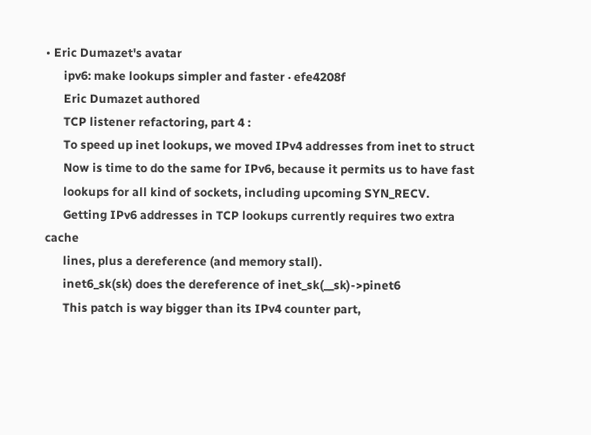• Eric Dumazet's avatar
      ipv6: make lookups simpler and faster · efe4208f
      Eric Dumazet authored
      TCP listener refactoring, part 4 :
      To speed up inet lookups, we moved IPv4 addresses from inet to struct
      Now is time to do the same for IPv6, because it permits us to have fast
      lookups for all kind of sockets, including upcoming SYN_RECV.
      Getting IPv6 addresses in TCP lookups currently requires two extra cache
      lines, plus a dereference (and memory stall).
      inet6_sk(sk) does the dereference of inet_sk(__sk)->pinet6
      This patch is way bigger than its IPv4 counter part,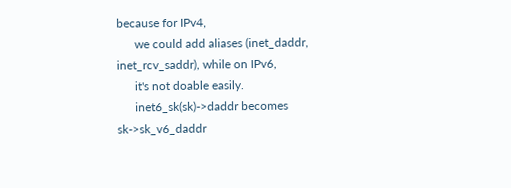because for IPv4,
      we could add aliases (inet_daddr, inet_rcv_saddr), while on IPv6,
      it's not doable easily.
      inet6_sk(sk)->daddr becomes sk->sk_v6_daddr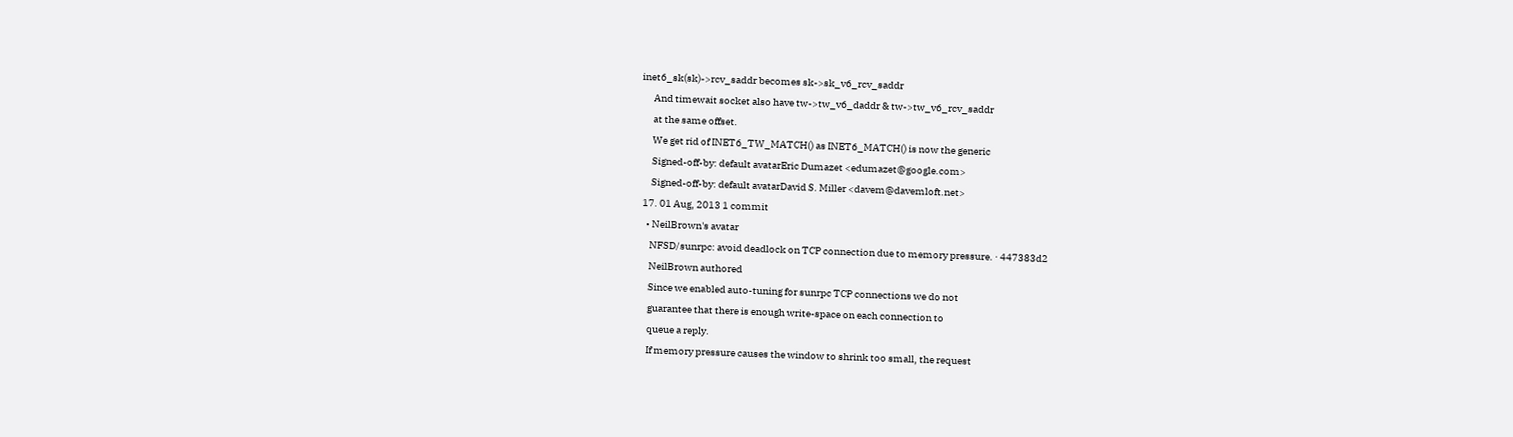inet6_sk(sk)->rcv_saddr becomes sk->sk_v6_rcv_saddr
      And timewait socket also have tw->tw_v6_daddr & tw->tw_v6_rcv_saddr
      at the same offset.
      We get rid of INET6_TW_MATCH() as INET6_MATCH() is now the generic
      Signed-off-by: default avatarEric Dumazet <edumazet@google.com>
      Signed-off-by: default avatarDavid S. Miller <davem@davemloft.net>
  17. 01 Aug, 2013 1 commit
    • NeilBrown's avatar
      NFSD/sunrpc: avoid deadlock on TCP connection due to memory pressure. · 447383d2
      NeilBrown authored
      Since we enabled auto-tuning for sunrpc TCP connections we do not
      guarantee that there is enough write-space on each connection to
      queue a reply.
      If memory pressure causes the window to shrink too small, the request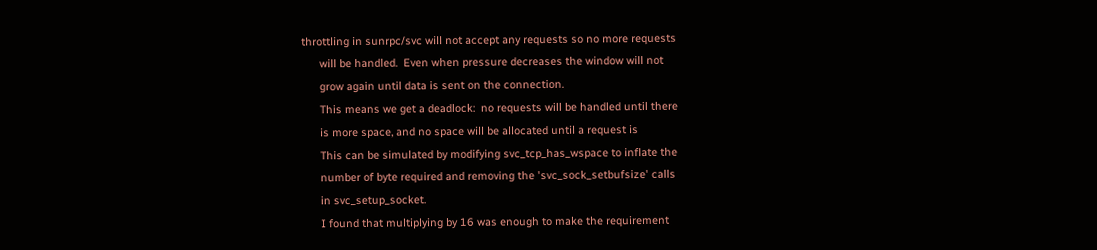throttling in sunrpc/svc will not accept any requests so no more requests
      will be handled.  Even when pressure decreases the window will not
      grow again until data is sent on the connection.
      This means we get a deadlock:  no requests will be handled until there
      is more space, and no space will be allocated until a request is
      This can be simulated by modifying svc_tcp_has_wspace to inflate the
      number of byte required and removing the 'svc_sock_setbufsize' calls
      in svc_setup_socket.
      I found that multiplying by 16 was enough to make the requirement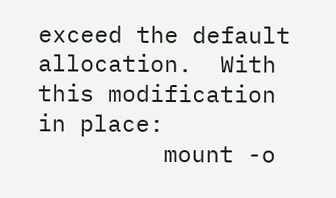exceed the default allocation.  With this modification in place:
         mount -o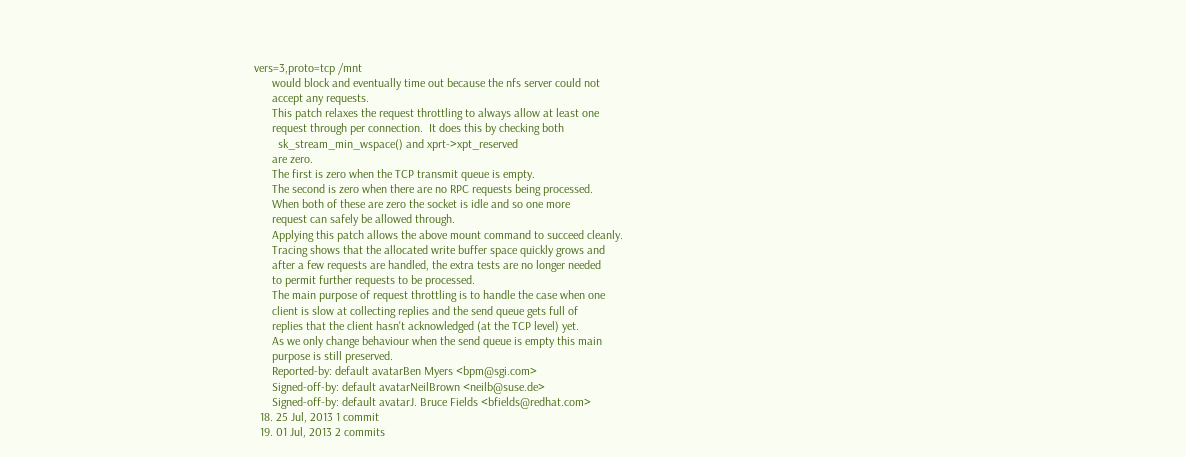vers=3,proto=tcp /mnt
      would block and eventually time out because the nfs server could not
      accept any requests.
      This patch relaxes the request throttling to always allow at least one
      request through per connection.  It does this by checking both
        sk_stream_min_wspace() and xprt->xpt_reserved
      are zero.
      The first is zero when the TCP transmit queue is empty.
      The second is zero when there are no RPC requests being processed.
      When both of these are zero the socket is idle and so one more
      request can safely be allowed through.
      Applying this patch allows the above mount command to succeed cleanly.
      Tracing shows that the allocated write buffer space quickly grows and
      after a few requests are handled, the extra tests are no longer needed
      to permit further requests to be processed.
      The main purpose of request throttling is to handle the case when one
      client is slow at collecting replies and the send queue gets full of
      replies that the client hasn't acknowledged (at the TCP level) yet.
      As we only change behaviour when the send queue is empty this main
      purpose is still preserved.
      Reported-by: default avatarBen Myers <bpm@sgi.com>
      Signed-off-by: default avatarNeilBrown <neilb@suse.de>
      Signed-off-by: default avatarJ. Bruce Fields <bfields@redhat.com>
  18. 25 Jul, 2013 1 commit
  19. 01 Jul, 2013 2 commits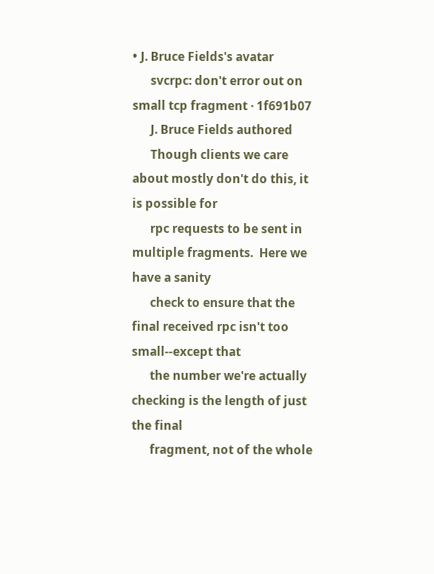• J. Bruce Fields's avatar
      svcrpc: don't error out on small tcp fragment · 1f691b07
      J. Bruce Fields authored
      Though clients we care about mostly don't do this, it is possible for
      rpc requests to be sent in multiple fragments.  Here we have a sanity
      check to ensure that the final received rpc isn't too small--except that
      the number we're actually checking is the length of just the final
      fragment, not of the whole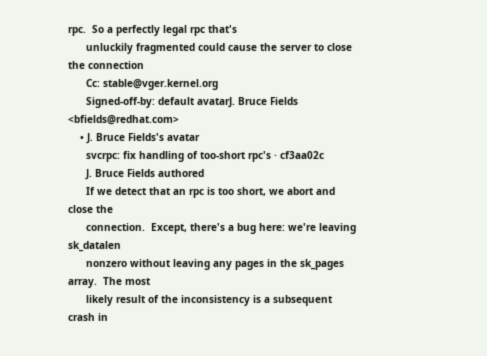rpc.  So a perfectly legal rpc that's
      unluckily fragmented could cause the server to close the connection
      Cc: stable@vger.kernel.org
      Signed-off-by: default avatarJ. Bruce Fields <bfields@redhat.com>
    • J. Bruce Fields's avatar
      svcrpc: fix handling of too-short rpc's · cf3aa02c
      J. Bruce Fields authored
      If we detect that an rpc is too short, we abort and close the
      connection.  Except, there's a bug here: we're leaving sk_datalen
      nonzero without leaving any pages in the sk_pages array.  The most
      likely result of the inconsistency is a subsequent crash in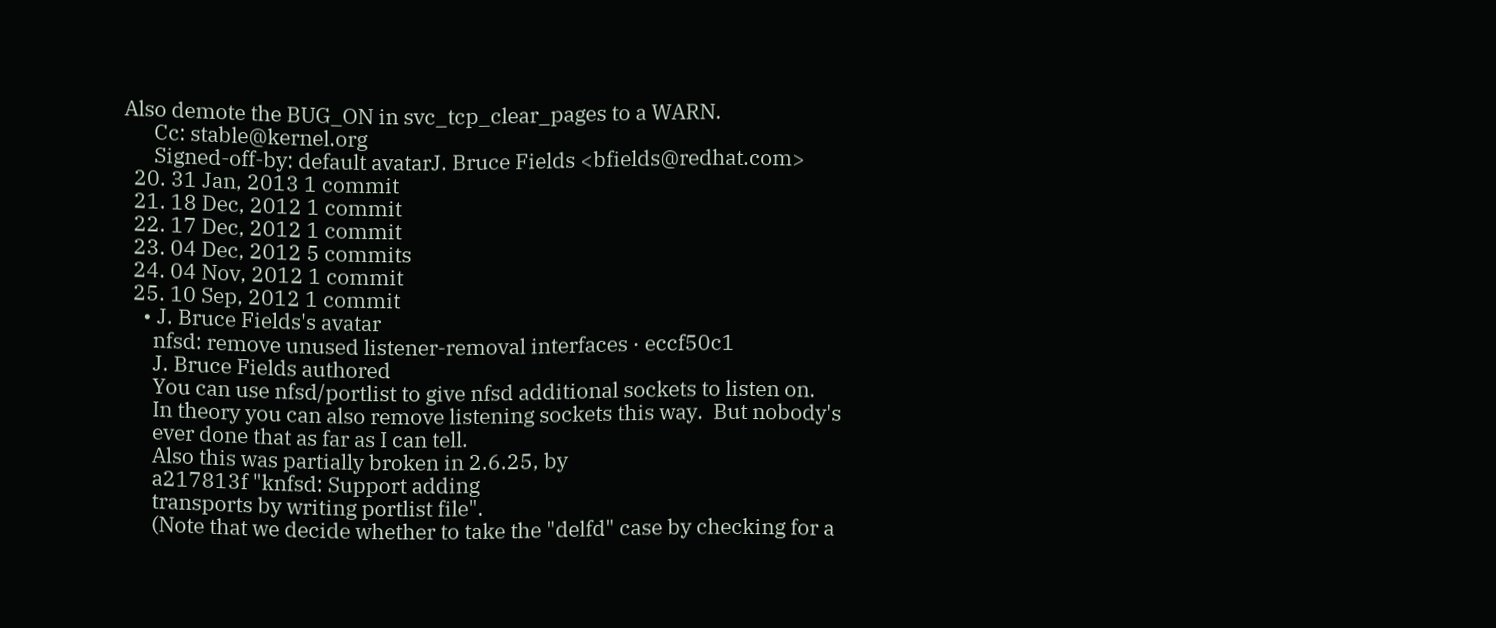Also demote the BUG_ON in svc_tcp_clear_pages to a WARN.
      Cc: stable@kernel.org
      Signed-off-by: default avatarJ. Bruce Fields <bfields@redhat.com>
  20. 31 Jan, 2013 1 commit
  21. 18 Dec, 2012 1 commit
  22. 17 Dec, 2012 1 commit
  23. 04 Dec, 2012 5 commits
  24. 04 Nov, 2012 1 commit
  25. 10 Sep, 2012 1 commit
    • J. Bruce Fields's avatar
      nfsd: remove unused listener-removal interfaces · eccf50c1
      J. Bruce Fields authored
      You can use nfsd/portlist to give nfsd additional sockets to listen on.
      In theory you can also remove listening sockets this way.  But nobody's
      ever done that as far as I can tell.
      Also this was partially broken in 2.6.25, by
      a217813f "knfsd: Support adding
      transports by writing portlist file".
      (Note that we decide whether to take the "delfd" case by checking for a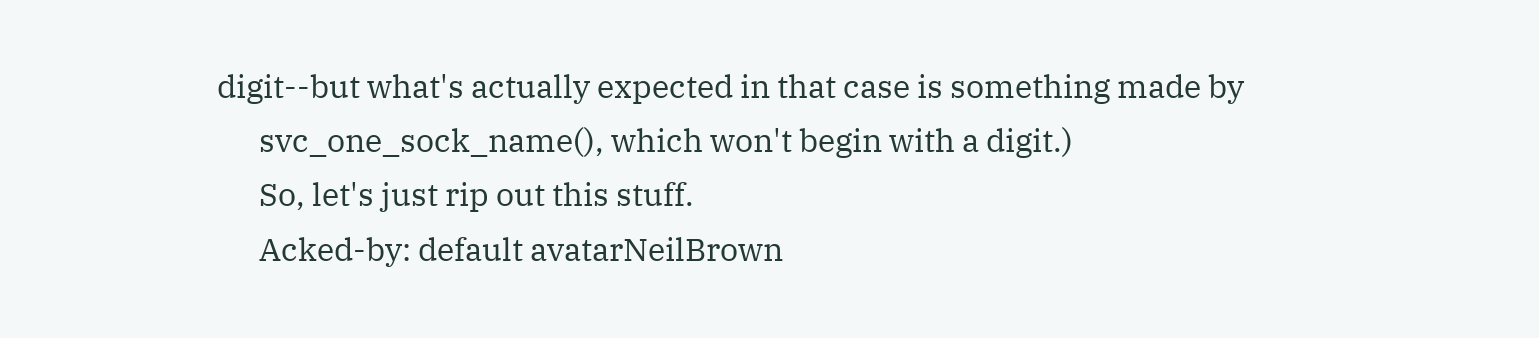digit--but what's actually expected in that case is something made by
      svc_one_sock_name(), which won't begin with a digit.)
      So, let's just rip out this stuff.
      Acked-by: default avatarNeilBrown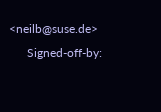<neilb@suse.de>
      Signed-off-by: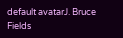default avatarJ. Bruce Fields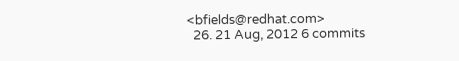<bfields@redhat.com>
  26. 21 Aug, 2012 6 commits